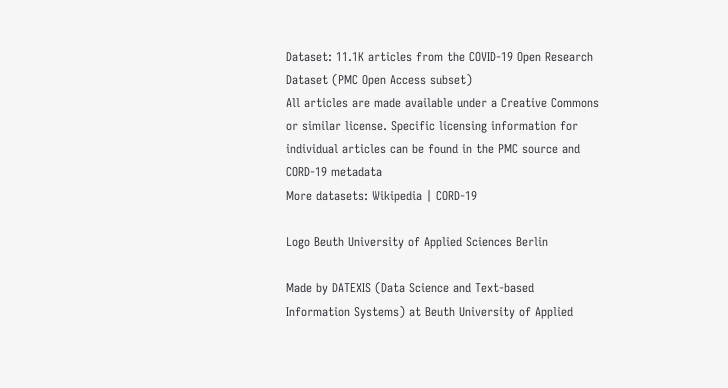Dataset: 11.1K articles from the COVID-19 Open Research Dataset (PMC Open Access subset)
All articles are made available under a Creative Commons or similar license. Specific licensing information for individual articles can be found in the PMC source and CORD-19 metadata
More datasets: Wikipedia | CORD-19

Logo Beuth University of Applied Sciences Berlin

Made by DATEXIS (Data Science and Text-based Information Systems) at Beuth University of Applied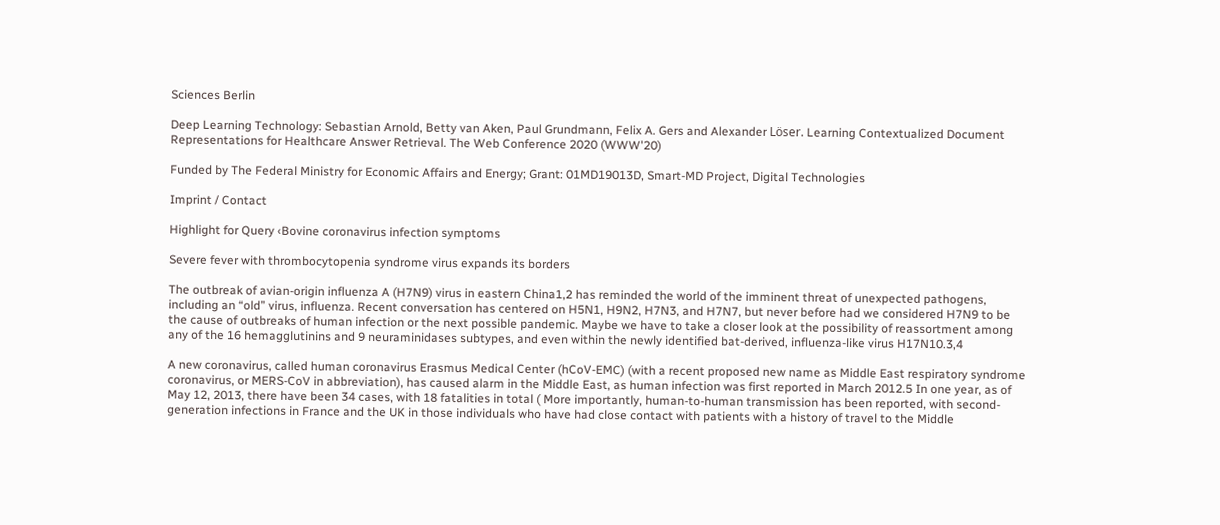Sciences Berlin

Deep Learning Technology: Sebastian Arnold, Betty van Aken, Paul Grundmann, Felix A. Gers and Alexander Löser. Learning Contextualized Document Representations for Healthcare Answer Retrieval. The Web Conference 2020 (WWW'20)

Funded by The Federal Ministry for Economic Affairs and Energy; Grant: 01MD19013D, Smart-MD Project, Digital Technologies

Imprint / Contact

Highlight for Query ‹Bovine coronavirus infection symptoms

Severe fever with thrombocytopenia syndrome virus expands its borders

The outbreak of avian-origin influenza A (H7N9) virus in eastern China1,2 has reminded the world of the imminent threat of unexpected pathogens, including an “old” virus, influenza. Recent conversation has centered on H5N1, H9N2, H7N3, and H7N7, but never before had we considered H7N9 to be the cause of outbreaks of human infection or the next possible pandemic. Maybe we have to take a closer look at the possibility of reassortment among any of the 16 hemagglutinins and 9 neuraminidases subtypes, and even within the newly identified bat-derived, influenza-like virus H17N10.3,4

A new coronavirus, called human coronavirus Erasmus Medical Center (hCoV-EMC) (with a recent proposed new name as Middle East respiratory syndrome coronavirus, or MERS-CoV in abbreviation), has caused alarm in the Middle East, as human infection was first reported in March 2012.5 In one year, as of May 12, 2013, there have been 34 cases, with 18 fatalities in total ( More importantly, human-to-human transmission has been reported, with second-generation infections in France and the UK in those individuals who have had close contact with patients with a history of travel to the Middle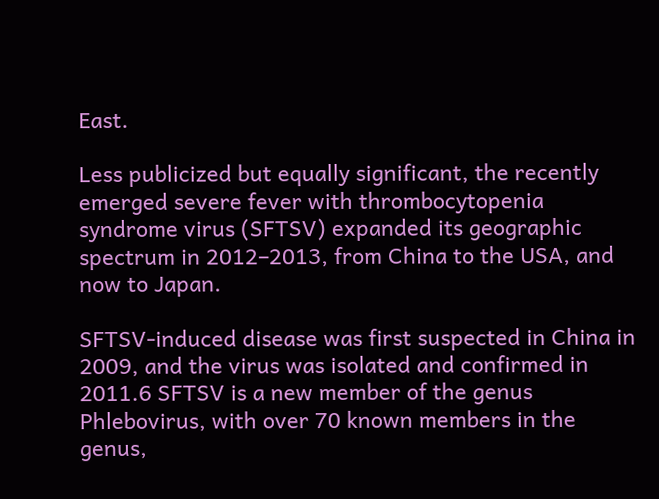East.

Less publicized but equally significant, the recently emerged severe fever with thrombocytopenia syndrome virus (SFTSV) expanded its geographic spectrum in 2012–2013, from China to the USA, and now to Japan.

SFTSV-induced disease was first suspected in China in 2009, and the virus was isolated and confirmed in 2011.6 SFTSV is a new member of the genus Phlebovirus, with over 70 known members in the genus,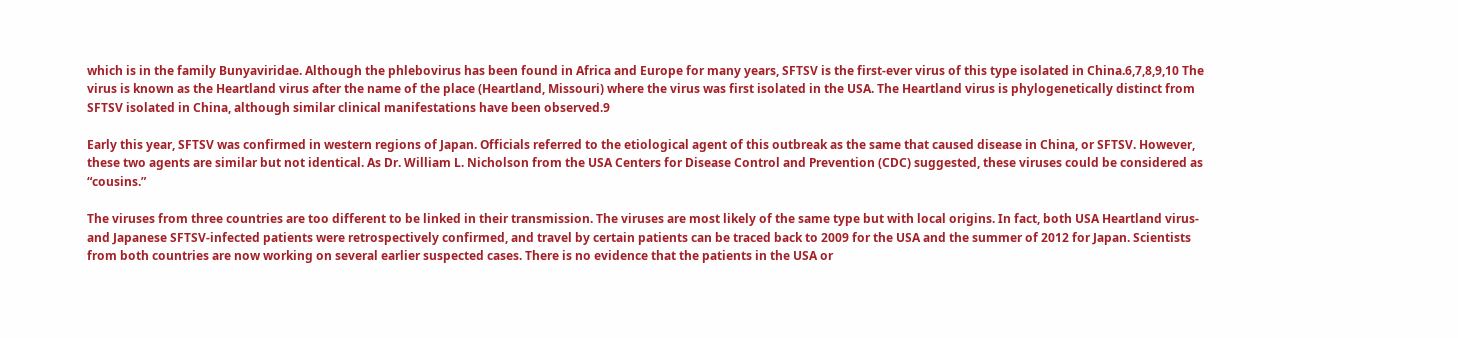which is in the family Bunyaviridae. Although the phlebovirus has been found in Africa and Europe for many years, SFTSV is the first-ever virus of this type isolated in China.6,7,8,9,10 The virus is known as the Heartland virus after the name of the place (Heartland, Missouri) where the virus was first isolated in the USA. The Heartland virus is phylogenetically distinct from SFTSV isolated in China, although similar clinical manifestations have been observed.9

Early this year, SFTSV was confirmed in western regions of Japan. Officials referred to the etiological agent of this outbreak as the same that caused disease in China, or SFTSV. However, these two agents are similar but not identical. As Dr. William L. Nicholson from the USA Centers for Disease Control and Prevention (CDC) suggested, these viruses could be considered as “cousins.”

The viruses from three countries are too different to be linked in their transmission. The viruses are most likely of the same type but with local origins. In fact, both USA Heartland virus- and Japanese SFTSV-infected patients were retrospectively confirmed, and travel by certain patients can be traced back to 2009 for the USA and the summer of 2012 for Japan. Scientists from both countries are now working on several earlier suspected cases. There is no evidence that the patients in the USA or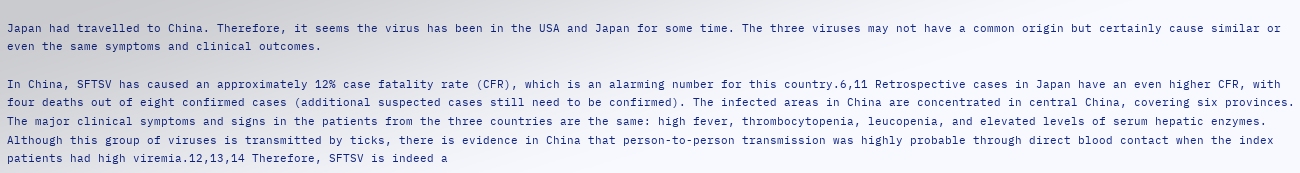Japan had travelled to China. Therefore, it seems the virus has been in the USA and Japan for some time. The three viruses may not have a common origin but certainly cause similar or even the same symptoms and clinical outcomes.

In China, SFTSV has caused an approximately 12% case fatality rate (CFR), which is an alarming number for this country.6,11 Retrospective cases in Japan have an even higher CFR, with four deaths out of eight confirmed cases (additional suspected cases still need to be confirmed). The infected areas in China are concentrated in central China, covering six provinces. The major clinical symptoms and signs in the patients from the three countries are the same: high fever, thrombocytopenia, leucopenia, and elevated levels of serum hepatic enzymes. Although this group of viruses is transmitted by ticks, there is evidence in China that person-to-person transmission was highly probable through direct blood contact when the index patients had high viremia.12,13,14 Therefore, SFTSV is indeed a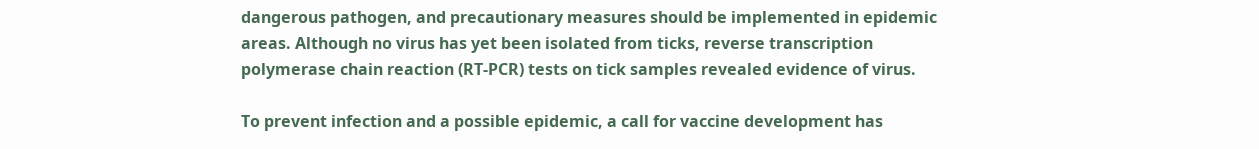dangerous pathogen, and precautionary measures should be implemented in epidemic areas. Although no virus has yet been isolated from ticks, reverse transcription polymerase chain reaction (RT-PCR) tests on tick samples revealed evidence of virus.

To prevent infection and a possible epidemic, a call for vaccine development has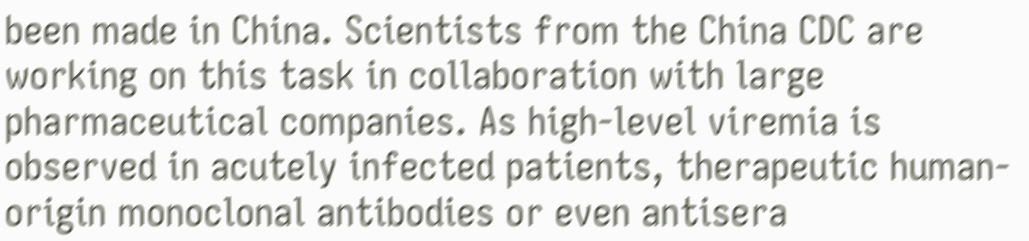been made in China. Scientists from the China CDC are working on this task in collaboration with large pharmaceutical companies. As high-level viremia is observed in acutely infected patients, therapeutic human-origin monoclonal antibodies or even antisera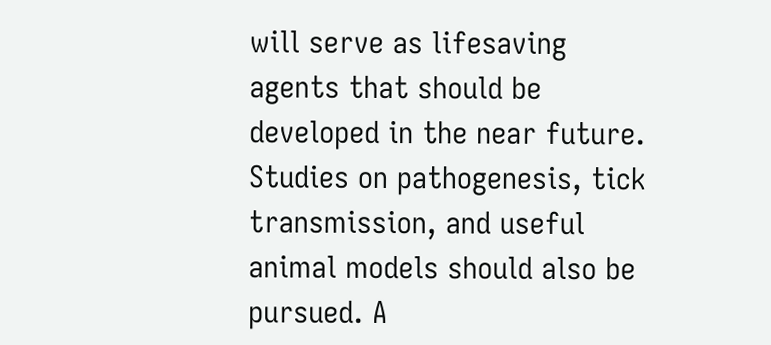will serve as lifesaving agents that should be developed in the near future. Studies on pathogenesis, tick transmission, and useful animal models should also be pursued. A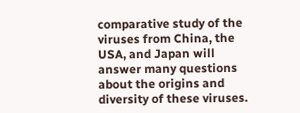comparative study of the viruses from China, the USA, and Japan will answer many questions about the origins and diversity of these viruses.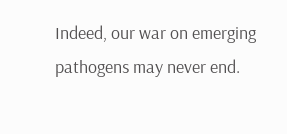Indeed, our war on emerging pathogens may never end.